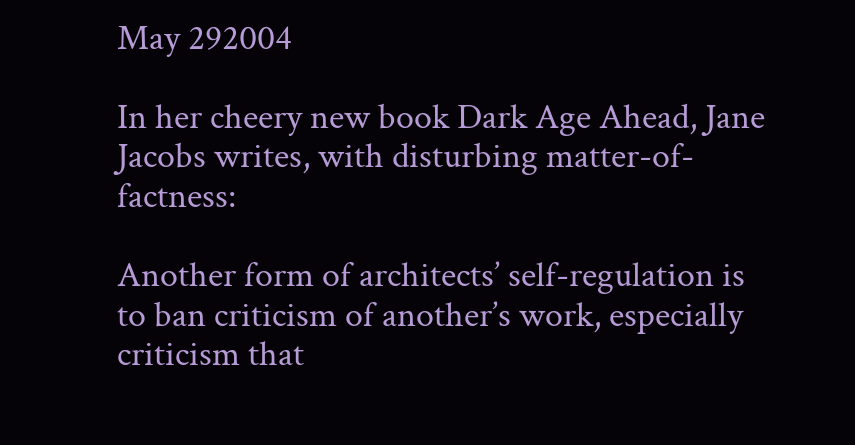May 292004

In her cheery new book Dark Age Ahead, Jane Jacobs writes, with disturbing matter-of-factness:

Another form of architects’ self-regulation is to ban criticism of another’s work, especially criticism that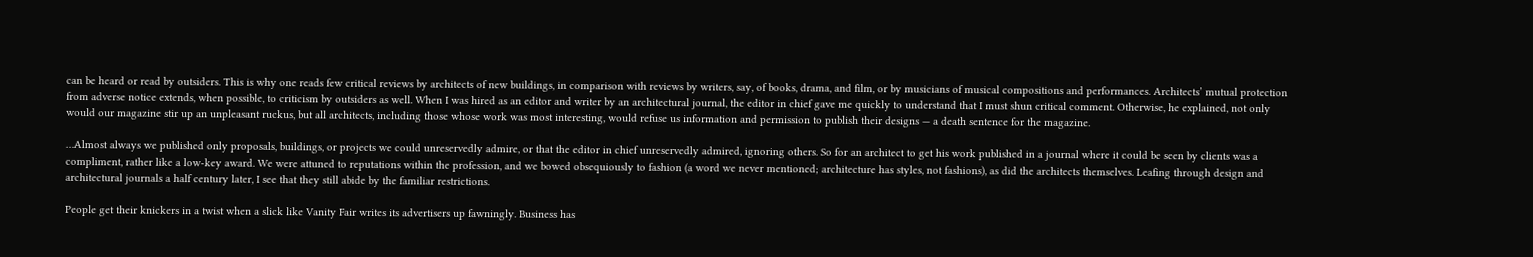can be heard or read by outsiders. This is why one reads few critical reviews by architects of new buildings, in comparison with reviews by writers, say, of books, drama, and film, or by musicians of musical compositions and performances. Architects’ mutual protection from adverse notice extends, when possible, to criticism by outsiders as well. When I was hired as an editor and writer by an architectural journal, the editor in chief gave me quickly to understand that I must shun critical comment. Otherwise, he explained, not only would our magazine stir up an unpleasant ruckus, but all architects, including those whose work was most interesting, would refuse us information and permission to publish their designs — a death sentence for the magazine.

…Almost always we published only proposals, buildings, or projects we could unreservedly admire, or that the editor in chief unreservedly admired, ignoring others. So for an architect to get his work published in a journal where it could be seen by clients was a compliment, rather like a low-key award. We were attuned to reputations within the profession, and we bowed obsequiously to fashion (a word we never mentioned; architecture has styles, not fashions), as did the architects themselves. Leafing through design and architectural journals a half century later, I see that they still abide by the familiar restrictions.

People get their knickers in a twist when a slick like Vanity Fair writes its advertisers up fawningly. Business has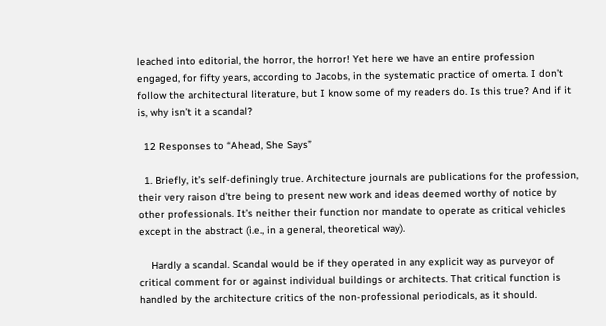leached into editorial, the horror, the horror! Yet here we have an entire profession engaged, for fifty years, according to Jacobs, in the systematic practice of omerta. I don’t follow the architectural literature, but I know some of my readers do. Is this true? And if it is, why isn’t it a scandal?

  12 Responses to “Ahead, She Says”

  1. Briefly, it’s self-definingly true. Architecture journals are publications for the profession, their very raison d’tre being to present new work and ideas deemed worthy of notice by other professionals. It’s neither their function nor mandate to operate as critical vehicles except in the abstract (i.e., in a general, theoretical way).

    Hardly a scandal. Scandal would be if they operated in any explicit way as purveyor of critical comment for or against individual buildings or architects. That critical function is handled by the architecture critics of the non-professional periodicals, as it should.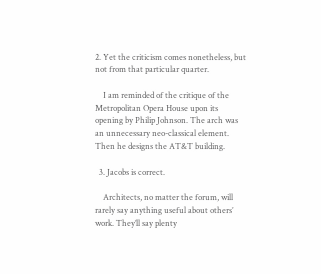2. Yet the criticism comes nonetheless, but not from that particular quarter.

    I am reminded of the critique of the Metropolitan Opera House upon its opening by Philip Johnson. The arch was an unnecessary neo-classical element. Then he designs the AT&T building.

  3. Jacobs is correct.

    Architects, no matter the forum, will rarely say anything useful about others’ work. They’ll say plenty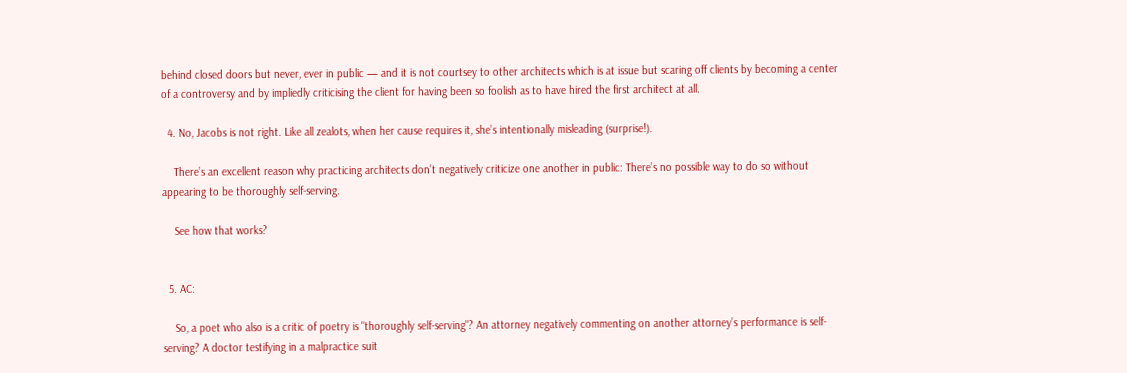behind closed doors but never, ever in public — and it is not courtsey to other architects which is at issue but scaring off clients by becoming a center of a controversy and by impliedly criticising the client for having been so foolish as to have hired the first architect at all.

  4. No, Jacobs is not right. Like all zealots, when her cause requires it, she’s intentionally misleading (surprise!).

    There’s an excellent reason why practicing architects don’t negatively criticize one another in public: There’s no possible way to do so without appearing to be thoroughly self-serving.

    See how that works?


  5. AC:

    So, a poet who also is a critic of poetry is "thoroughly self-serving"? An attorney negatively commenting on another attorney’s performance is self-serving? A doctor testifying in a malpractice suit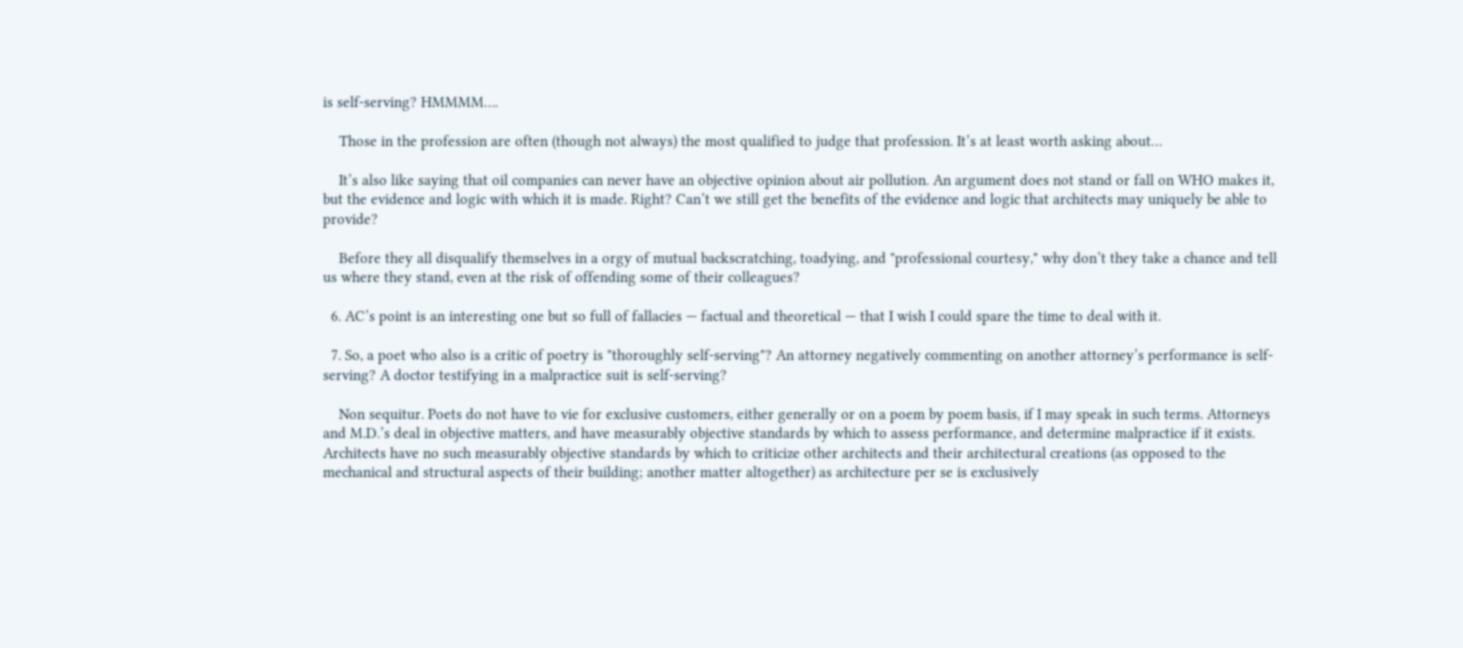is self-serving? HMMMM….

    Those in the profession are often (though not always) the most qualified to judge that profession. It’s at least worth asking about…

    It’s also like saying that oil companies can never have an objective opinion about air pollution. An argument does not stand or fall on WHO makes it, but the evidence and logic with which it is made. Right? Can’t we still get the benefits of the evidence and logic that architects may uniquely be able to provide?

    Before they all disqualify themselves in a orgy of mutual backscratching, toadying, and "professional courtesy," why don’t they take a chance and tell us where they stand, even at the risk of offending some of their colleagues?

  6. AC’s point is an interesting one but so full of fallacies — factual and theoretical — that I wish I could spare the time to deal with it.

  7. So, a poet who also is a critic of poetry is "thoroughly self-serving"? An attorney negatively commenting on another attorney’s performance is self-serving? A doctor testifying in a malpractice suit is self-serving?

    Non sequitur. Poets do not have to vie for exclusive customers, either generally or on a poem by poem basis, if I may speak in such terms. Attorneys and M.D.’s deal in objective matters, and have measurably objective standards by which to assess performance, and determine malpractice if it exists. Architects have no such measurably objective standards by which to criticize other architects and their architectural creations (as opposed to the mechanical and structural aspects of their building; another matter altogether) as architecture per se is exclusively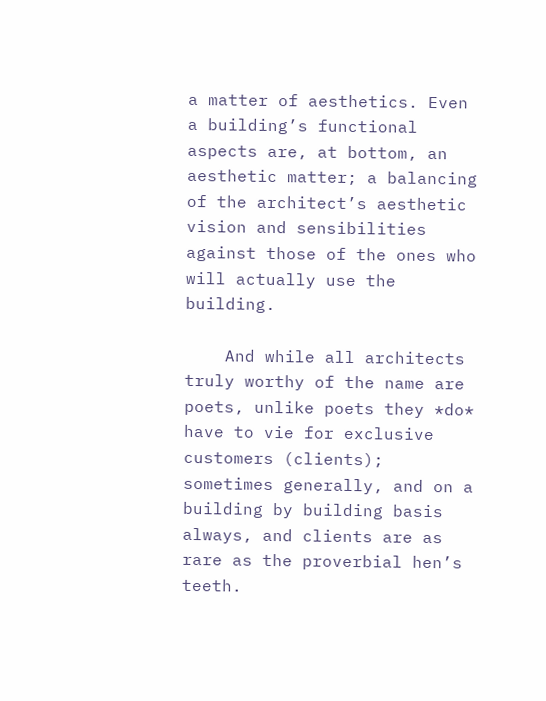a matter of aesthetics. Even a building’s functional aspects are, at bottom, an aesthetic matter; a balancing of the architect’s aesthetic vision and sensibilities against those of the ones who will actually use the building.

    And while all architects truly worthy of the name are poets, unlike poets they *do* have to vie for exclusive customers (clients); sometimes generally, and on a building by building basis always, and clients are as rare as the proverbial hen’s teeth.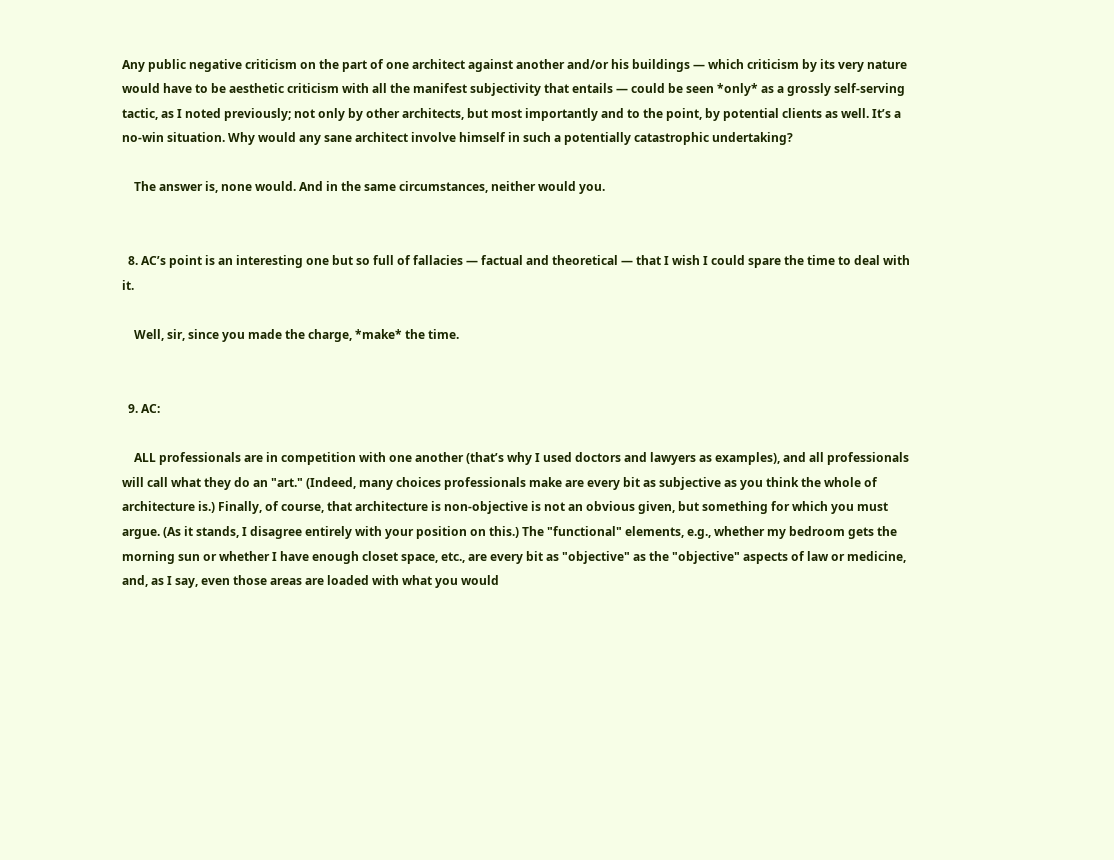Any public negative criticism on the part of one architect against another and/or his buildings — which criticism by its very nature would have to be aesthetic criticism with all the manifest subjectivity that entails — could be seen *only* as a grossly self-serving tactic, as I noted previously; not only by other architects, but most importantly and to the point, by potential clients as well. It’s a no-win situation. Why would any sane architect involve himself in such a potentially catastrophic undertaking?

    The answer is, none would. And in the same circumstances, neither would you.


  8. AC’s point is an interesting one but so full of fallacies — factual and theoretical — that I wish I could spare the time to deal with it.

    Well, sir, since you made the charge, *make* the time.


  9. AC:

    ALL professionals are in competition with one another (that’s why I used doctors and lawyers as examples), and all professionals will call what they do an "art." (Indeed, many choices professionals make are every bit as subjective as you think the whole of architecture is.) Finally, of course, that architecture is non-objective is not an obvious given, but something for which you must argue. (As it stands, I disagree entirely with your position on this.) The "functional" elements, e.g., whether my bedroom gets the morning sun or whether I have enough closet space, etc., are every bit as "objective" as the "objective" aspects of law or medicine, and, as I say, even those areas are loaded with what you would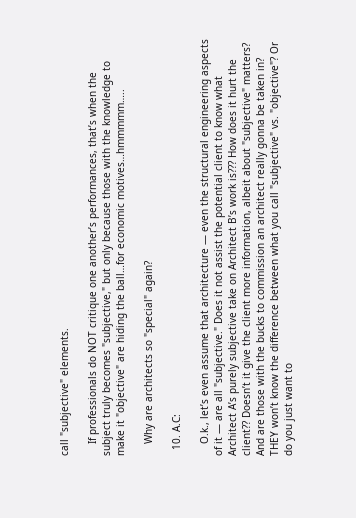call "subjective" elements.

    If professionals do NOT critique one another’s performances, that’s when the subject truly becomes "subjective," but only because those with the knowledge to make it "objective" are hiding the ball…for economic motives…hmmmmm…..

    Why are architects so "special" again?

  10. A.C:

    O.k., let’s even assume that architecture — even the structural engineering aspects of it — are all "subjective." Does it not assist the potential client to know what Architect A’s purely subjective take on Architect B’s work is??? How does it hurt the client?? Doesn’t it give the client more information, albeit about "subjective" matters? And are those with the bucks to commission an architect really gonna be taken in? THEY won’t know the difference between what you call "subjective" vs. "objective"? Or do you just want to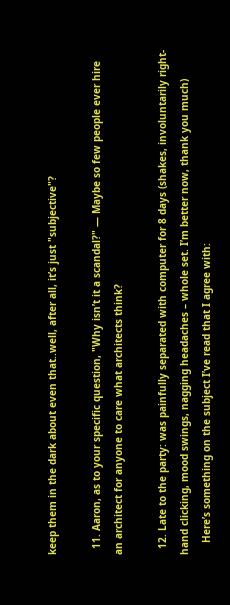keep them in the dark about even that..well, after all, it’s just "subjective"?

  11. Aaron, as to your specific question, "Why isn’t it a scandal?" — Maybe so few people ever hire an architect for anyone to care what architects think?

  12. Late to the party: was painfully separated with computer for 8 days (shakes, involuntarily right-hand clicking, mood swings, nagging headaches – whole set. I’m better now, thank you much)
    Here’s something on the subject I’ve read that I agree with: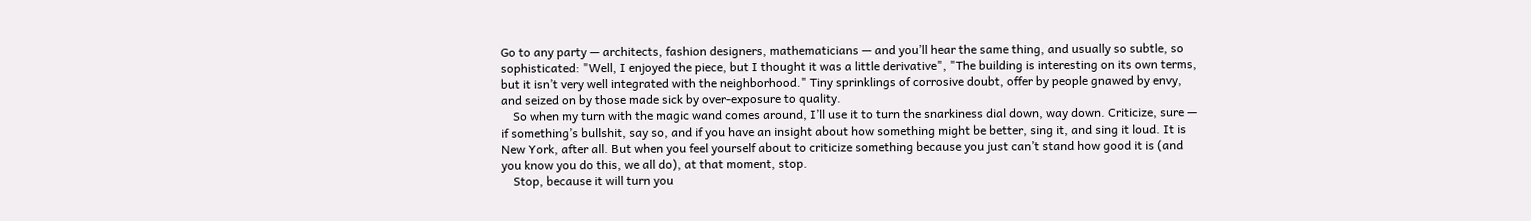Go to any party — architects, fashion designers, mathematicians — and you’ll hear the same thing, and usually so subtle, so sophisticated: "Well, I enjoyed the piece, but I thought it was a little derivative", "The building is interesting on its own terms, but it isn’t very well integrated with the neighborhood." Tiny sprinklings of corrosive doubt, offer by people gnawed by envy, and seized on by those made sick by over-exposure to quality.
    So when my turn with the magic wand comes around, I’ll use it to turn the snarkiness dial down, way down. Criticize, sure — if something’s bullshit, say so, and if you have an insight about how something might be better, sing it, and sing it loud. It is New York, after all. But when you feel yourself about to criticize something because you just can’t stand how good it is (and you know you do this, we all do), at that moment, stop.
    Stop, because it will turn you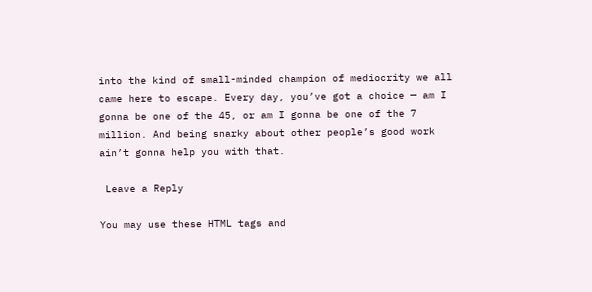into the kind of small-minded champion of mediocrity we all came here to escape. Every day, you’ve got a choice — am I gonna be one of the 45, or am I gonna be one of the 7 million. And being snarky about other people’s good work ain’t gonna help you with that.

 Leave a Reply

You may use these HTML tags and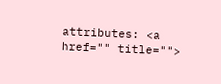attributes: <a href="" title="">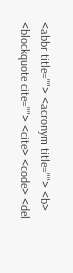<abbr title=""> <acronym title=""> <b> <blockquote cite=""> <cite> <code> <del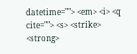datetime=""> <em> <i> <q cite=""> <s> <strike> <strong>